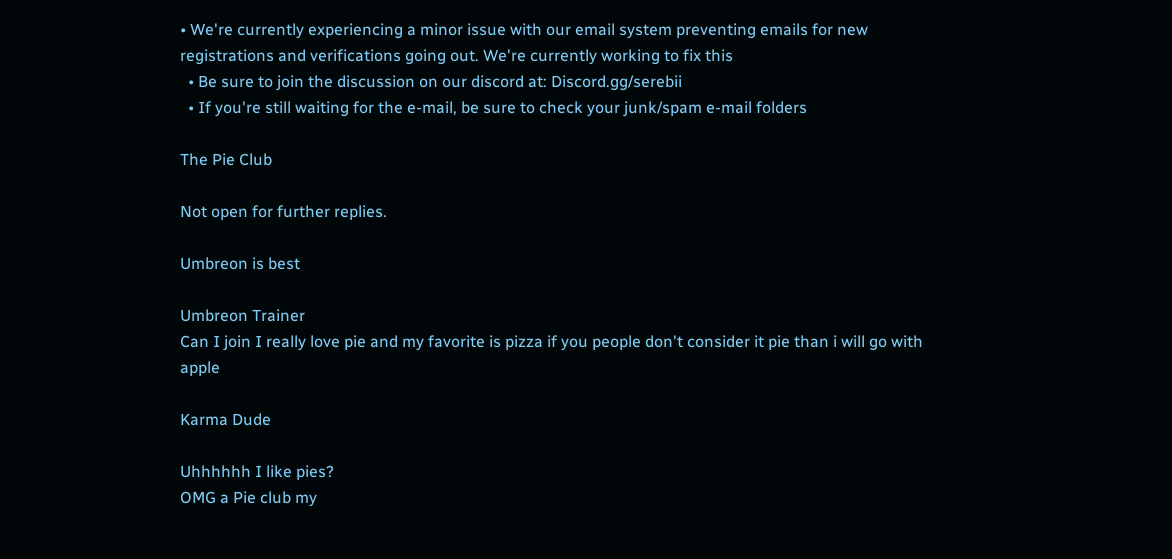• We're currently experiencing a minor issue with our email system preventing emails for new registrations and verifications going out. We're currently working to fix this
  • Be sure to join the discussion on our discord at: Discord.gg/serebii
  • If you're still waiting for the e-mail, be sure to check your junk/spam e-mail folders

The Pie Club

Not open for further replies.

Umbreon is best

Umbreon Trainer
Can I join I really love pie and my favorite is pizza if you people don't consider it pie than i will go with apple

Karma Dude

Uhhhhhh I like pies?
OMG a Pie club my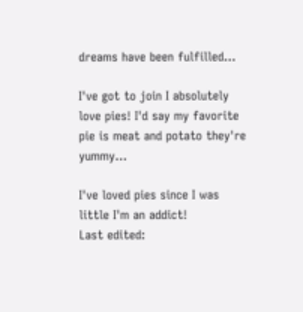dreams have been fulfilled...

I've got to join I absolutely love pies! I'd say my favorite pie is meat and potato they're yummy...

I've loved pies since I was little I'm an addict!
Last edited: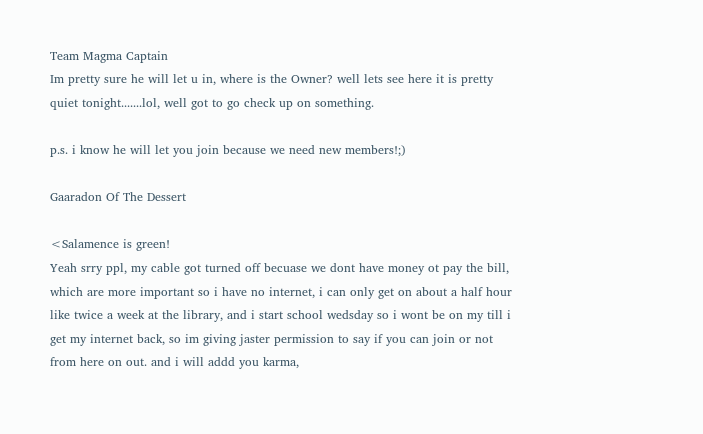Team Magma Captain
Im pretty sure he will let u in, where is the Owner? well lets see here it is pretty quiet tonight.......lol, well got to go check up on something.

p.s. i know he will let you join because we need new members!;)

Gaaradon Of The Dessert

<Salamence is green!
Yeah srry ppl, my cable got turned off becuase we dont have money ot pay the bill, which are more important so i have no internet, i can only get on about a half hour like twice a week at the library, and i start school wedsday so i wont be on my till i get my internet back, so im giving jaster permission to say if you can join or not from here on out. and i will addd you karma,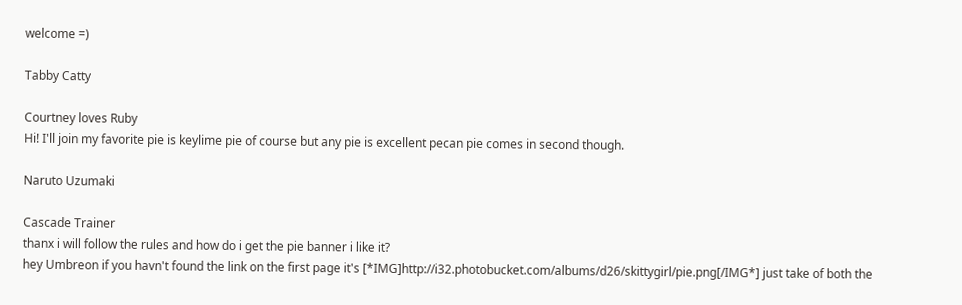welcome =)

Tabby Catty

Courtney loves Ruby
Hi! I'll join my favorite pie is keylime pie of course but any pie is excellent pecan pie comes in second though.

Naruto Uzumaki

Cascade Trainer
thanx i will follow the rules and how do i get the pie banner i like it?
hey Umbreon if you havn't found the link on the first page it's [*IMG]http://i32.photobucket.com/albums/d26/skittygirl/pie.png[/IMG*] just take of both the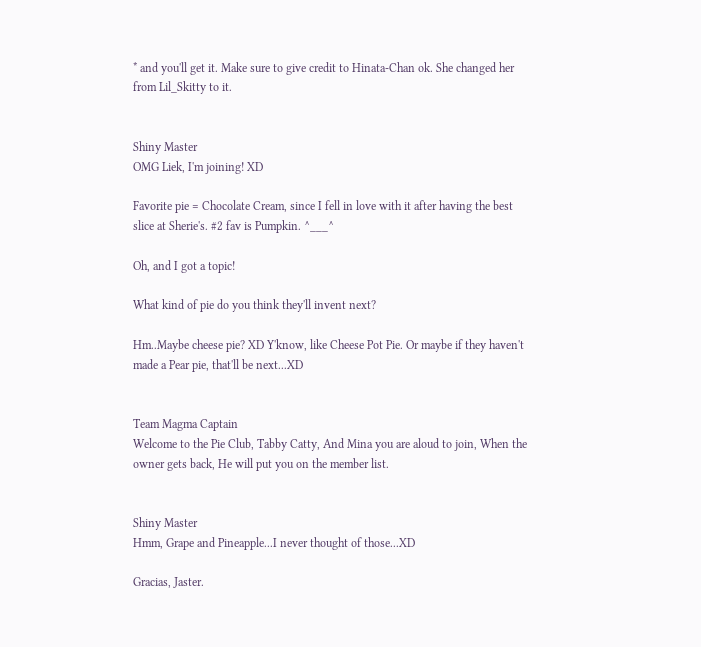* and you'll get it. Make sure to give credit to Hinata-Chan ok. She changed her from Lil_Skitty to it.


Shiny Master
OMG Liek, I'm joining! XD

Favorite pie = Chocolate Cream, since I fell in love with it after having the best slice at Sherie's. #2 fav is Pumpkin. ^___^

Oh, and I got a topic!

What kind of pie do you think they'll invent next?

Hm..Maybe cheese pie? XD Y'know, like Cheese Pot Pie. Or maybe if they haven't made a Pear pie, that'll be next...XD


Team Magma Captain
Welcome to the Pie Club, Tabby Catty, And Mina you are aloud to join, When the owner gets back, He will put you on the member list.


Shiny Master
Hmm, Grape and Pineapple...I never thought of those...XD

Gracias, Jaster.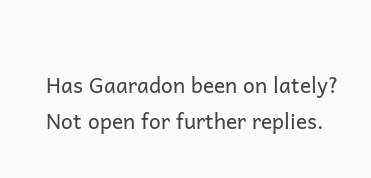Has Gaaradon been on lately?
Not open for further replies.